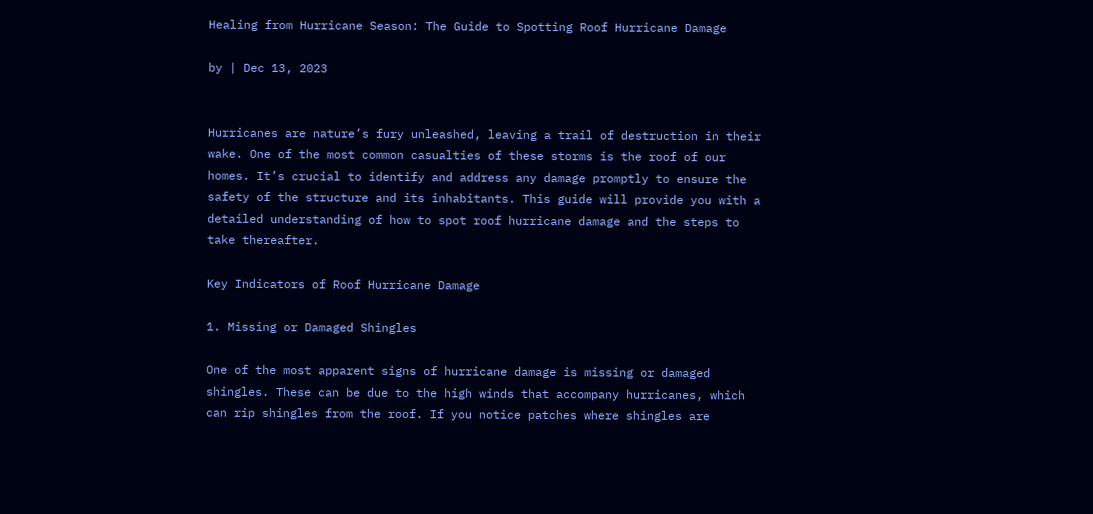Healing from Hurricane Season: The Guide to Spotting Roof Hurricane Damage

by | Dec 13, 2023


Hurricanes are nature’s fury unleashed, leaving a trail of destruction in their wake. One of the most common casualties of these storms is the roof of our homes. It’s crucial to identify and address any damage promptly to ensure the safety of the structure and its inhabitants. This guide will provide you with a detailed understanding of how to spot roof hurricane damage and the steps to take thereafter.

Key Indicators of Roof Hurricane Damage

1. Missing or Damaged Shingles

One of the most apparent signs of hurricane damage is missing or damaged shingles. These can be due to the high winds that accompany hurricanes, which can rip shingles from the roof. If you notice patches where shingles are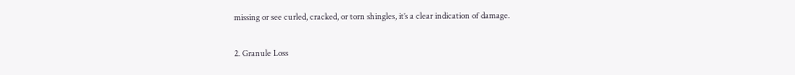missing or see curled, cracked, or torn shingles, it’s a clear indication of damage.

2. Granule Loss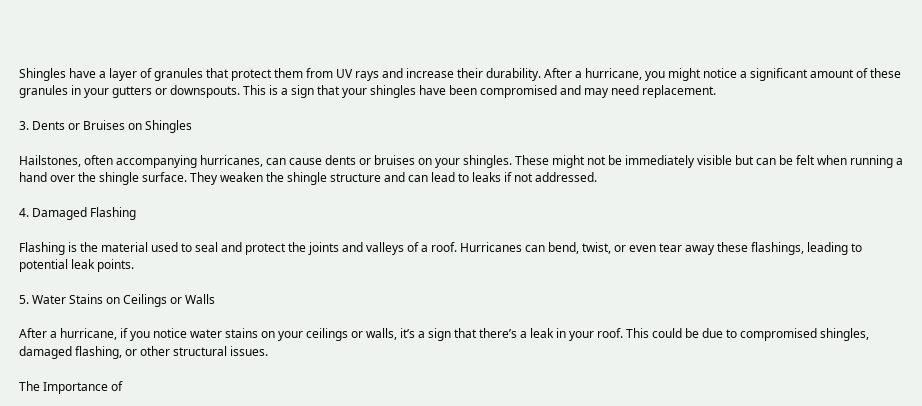Shingles have a layer of granules that protect them from UV rays and increase their durability. After a hurricane, you might notice a significant amount of these granules in your gutters or downspouts. This is a sign that your shingles have been compromised and may need replacement.

3. Dents or Bruises on Shingles

Hailstones, often accompanying hurricanes, can cause dents or bruises on your shingles. These might not be immediately visible but can be felt when running a hand over the shingle surface. They weaken the shingle structure and can lead to leaks if not addressed.

4. Damaged Flashing

Flashing is the material used to seal and protect the joints and valleys of a roof. Hurricanes can bend, twist, or even tear away these flashings, leading to potential leak points.

5. Water Stains on Ceilings or Walls

After a hurricane, if you notice water stains on your ceilings or walls, it’s a sign that there’s a leak in your roof. This could be due to compromised shingles, damaged flashing, or other structural issues.

The Importance of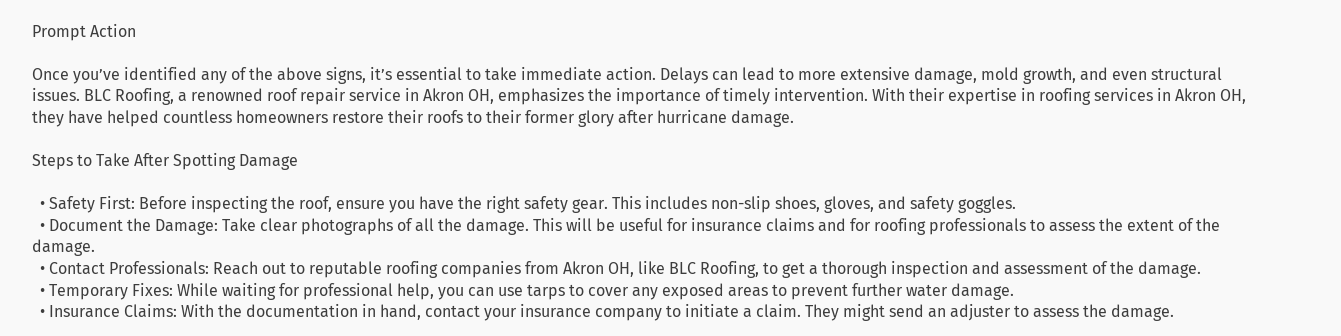Prompt Action

Once you’ve identified any of the above signs, it’s essential to take immediate action. Delays can lead to more extensive damage, mold growth, and even structural issues. BLC Roofing, a renowned roof repair service in Akron OH, emphasizes the importance of timely intervention. With their expertise in roofing services in Akron OH, they have helped countless homeowners restore their roofs to their former glory after hurricane damage.

Steps to Take After Spotting Damage

  • Safety First: Before inspecting the roof, ensure you have the right safety gear. This includes non-slip shoes, gloves, and safety goggles.
  • Document the Damage: Take clear photographs of all the damage. This will be useful for insurance claims and for roofing professionals to assess the extent of the damage.
  • Contact Professionals: Reach out to reputable roofing companies from Akron OH, like BLC Roofing, to get a thorough inspection and assessment of the damage.
  • Temporary Fixes: While waiting for professional help, you can use tarps to cover any exposed areas to prevent further water damage.
  • Insurance Claims: With the documentation in hand, contact your insurance company to initiate a claim. They might send an adjuster to assess the damage.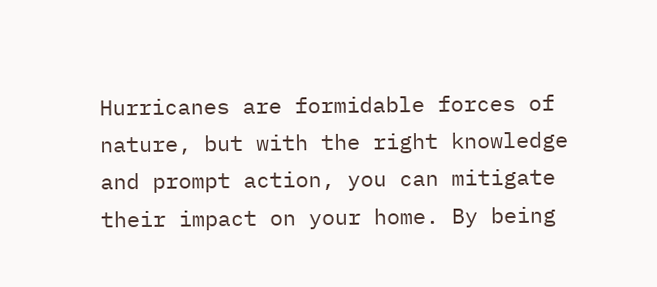Hurricanes are formidable forces of nature, but with the right knowledge and prompt action, you can mitigate their impact on your home. By being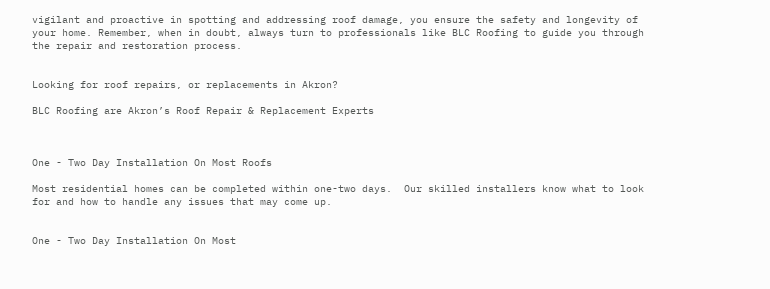vigilant and proactive in spotting and addressing roof damage, you ensure the safety and longevity of your home. Remember, when in doubt, always turn to professionals like BLC Roofing to guide you through the repair and restoration process.


Looking for roof repairs, or replacements in Akron?

BLC Roofing are Akron’s Roof Repair & Replacement Experts



One - Two Day Installation On Most Roofs

Most residential homes can be completed within one-two days.  Our skilled installers know what to look for and how to handle any issues that may come up.


One - Two Day Installation On Most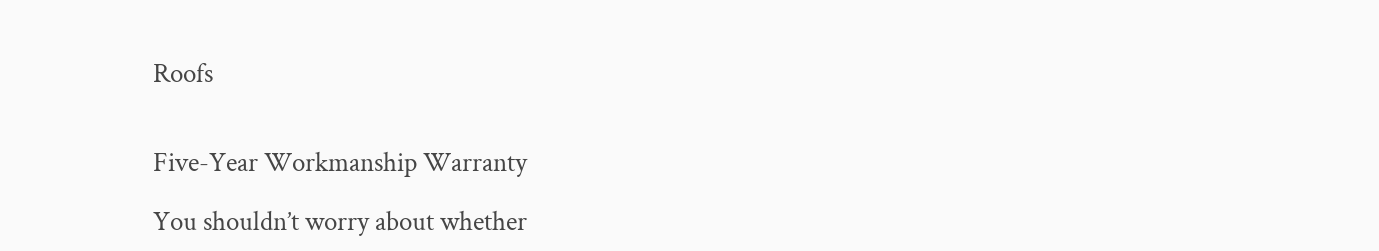Roofs


Five-Year Workmanship Warranty

You shouldn’t worry about whether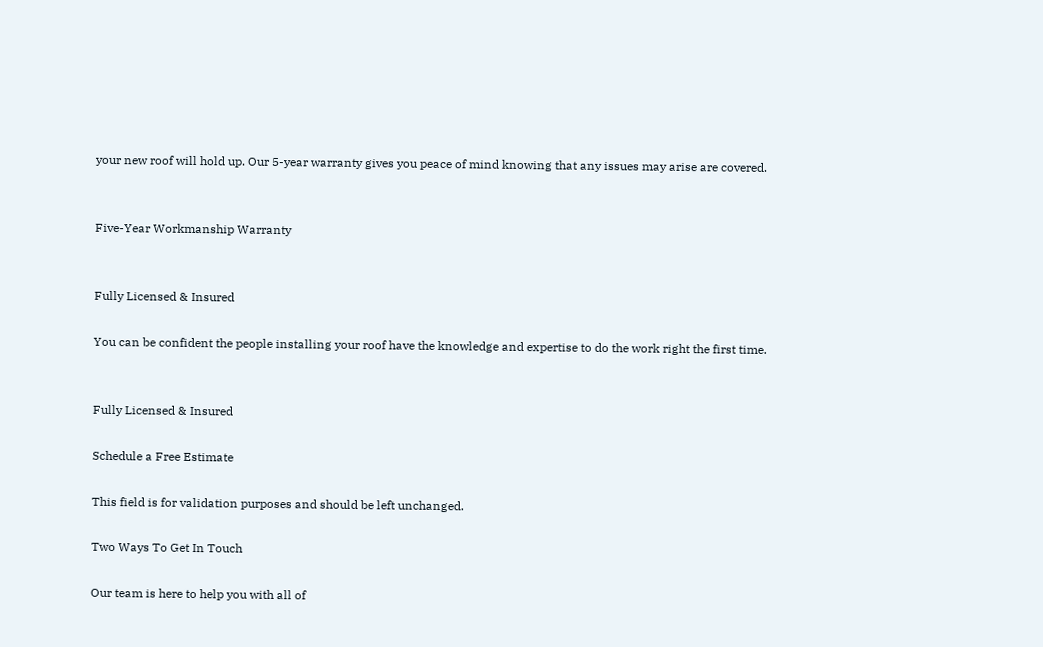your new roof will hold up. Our 5-year warranty gives you peace of mind knowing that any issues may arise are covered.


Five-Year Workmanship Warranty


Fully Licensed & Insured

You can be confident the people installing your roof have the knowledge and expertise to do the work right the first time.


Fully Licensed & Insured

Schedule a Free Estimate

This field is for validation purposes and should be left unchanged.

Two Ways To Get In Touch

Our team is here to help you with all of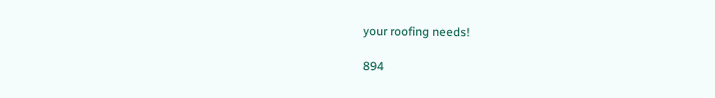your roofing needs!

894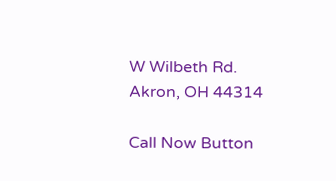W Wilbeth Rd.
Akron, OH 44314

Call Now Button